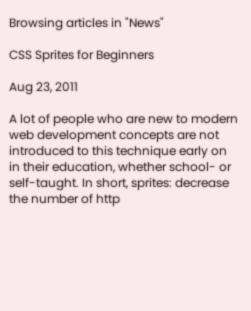Browsing articles in "News"

CSS Sprites for Beginners

Aug 23, 2011

A lot of people who are new to modern web development concepts are not introduced to this technique early on in their education, whether school- or self-taught. In short, sprites: decrease the number of http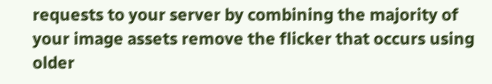requests to your server by combining the majority of your image assets remove the flicker that occurs using older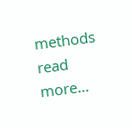methods read more…